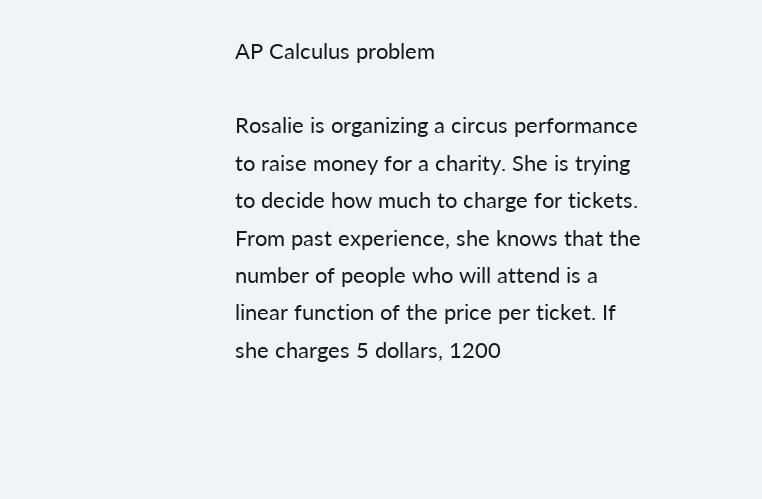AP Calculus problem

Rosalie is organizing a circus performance to raise money for a charity. She is trying to decide how much to charge for tickets. From past experience, she knows that the number of people who will attend is a linear function of the price per ticket. If she charges 5 dollars, 1200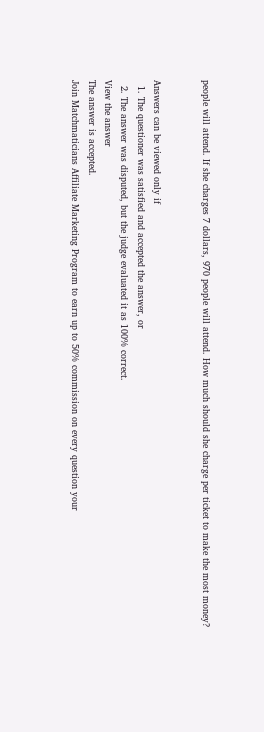people will attend. If she charges 7 dollars, 970 people will attend. How much should she charge per ticket to make the most money?


Answers can be viewed only if
  1. The questioner was satisfied and accepted the answer, or
  2. The answer was disputed, but the judge evaluated it as 100% correct.
View the answer
The answer is accepted.
Join Matchmaticians Affiliate Marketing Program to earn up to 50% commission on every question your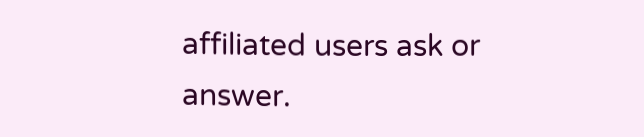affiliated users ask or answer.